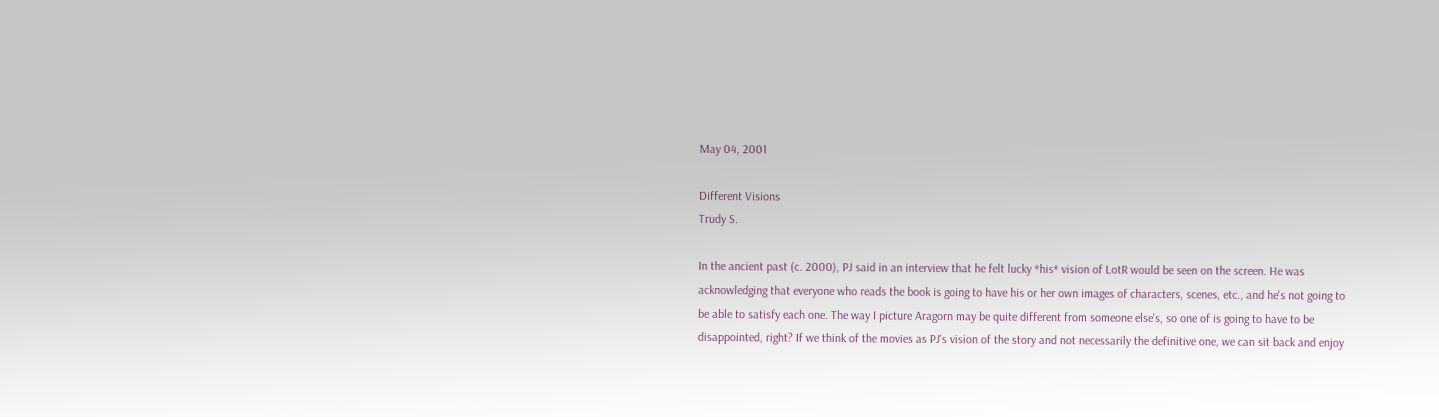May 04, 2001

Different Visions
Trudy S.

In the ancient past (c. 2000), PJ said in an interview that he felt lucky *his* vision of LotR would be seen on the screen. He was acknowledging that everyone who reads the book is going to have his or her own images of characters, scenes, etc., and he's not going to be able to satisfy each one. The way I picture Aragorn may be quite different from someone else's, so one of is going to have to be disappointed, right? If we think of the movies as PJ's vision of the story and not necessarily the definitive one, we can sit back and enjoy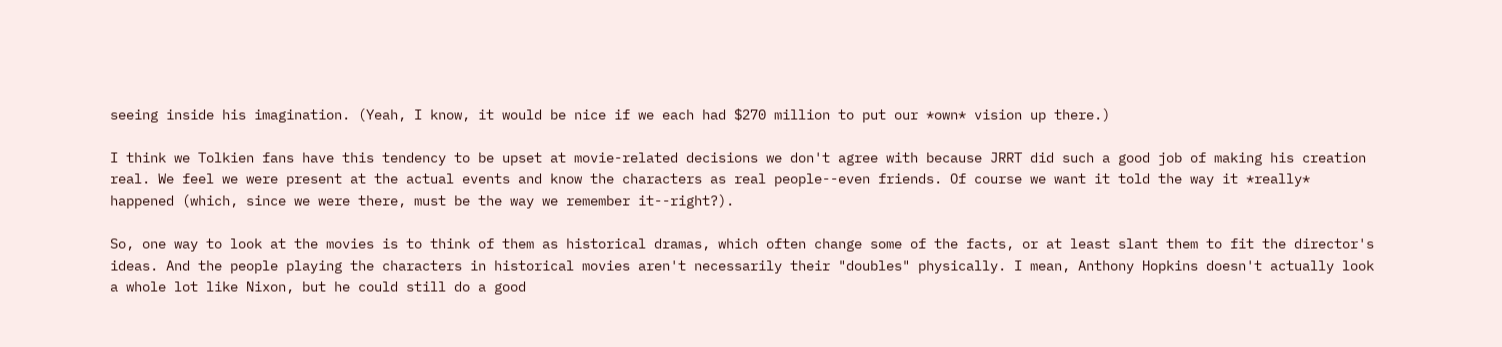seeing inside his imagination. (Yeah, I know, it would be nice if we each had $270 million to put our *own* vision up there.)

I think we Tolkien fans have this tendency to be upset at movie-related decisions we don't agree with because JRRT did such a good job of making his creation real. We feel we were present at the actual events and know the characters as real people--even friends. Of course we want it told the way it *really* happened (which, since we were there, must be the way we remember it--right?).

So, one way to look at the movies is to think of them as historical dramas, which often change some of the facts, or at least slant them to fit the director's ideas. And the people playing the characters in historical movies aren't necessarily their "doubles" physically. I mean, Anthony Hopkins doesn't actually look a whole lot like Nixon, but he could still do a good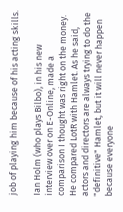job of playing him because of his acting skills.

Ian Holm (who plays Bilbo), in his new interview over on E-Online, made a comparison I thought was right on the money. He compared LotR with Hamlet. As he said, actors and directors are always trying to do the "definitive" Hamlet, but it will never happen because everyone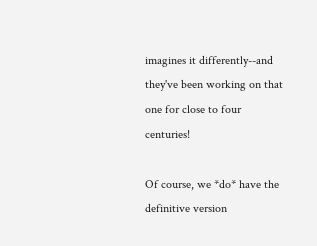imagines it differently--and they've been working on that one for close to four centuries!

Of course, we *do* have the definitive version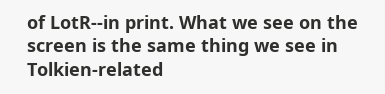of LotR--in print. What we see on the screen is the same thing we see in Tolkien-related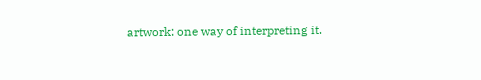artwork: one way of interpreting it.